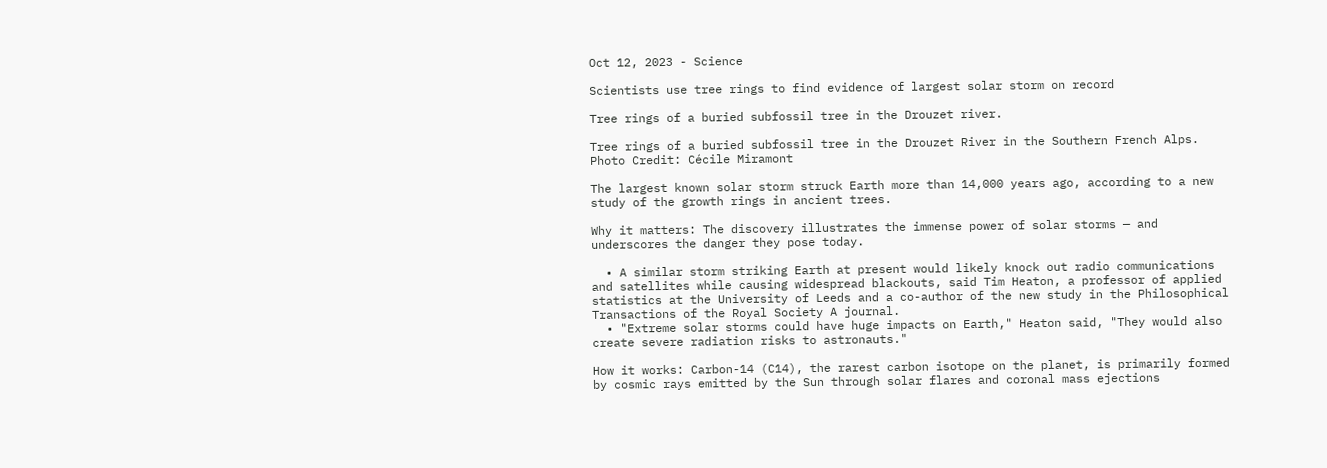Oct 12, 2023 - Science

Scientists use tree rings to find evidence of largest solar storm on record

Tree rings of a buried subfossil tree in the Drouzet river.

Tree rings of a buried subfossil tree in the Drouzet River in the Southern French Alps. Photo Credit: Cécile Miramont

The largest known solar storm struck Earth more than 14,000 years ago, according to a new study of the growth rings in ancient trees.

Why it matters: The discovery illustrates the immense power of solar storms — and underscores the danger they pose today.

  • A similar storm striking Earth at present would likely knock out radio communications and satellites while causing widespread blackouts, said Tim Heaton, a professor of applied statistics at the University of Leeds and a co-author of the new study in the Philosophical Transactions of the Royal Society A journal.
  • "Extreme solar storms could have huge impacts on Earth," Heaton said, "They would also create severe radiation risks to astronauts."

How it works: Carbon-14 (C14), the rarest carbon isotope on the planet, is primarily formed by cosmic rays emitted by the Sun through solar flares and coronal mass ejections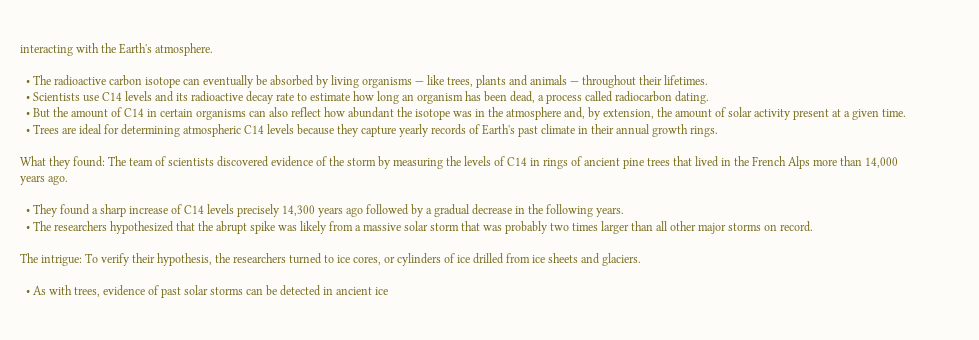interacting with the Earth's atmosphere.

  • The radioactive carbon isotope can eventually be absorbed by living organisms — like trees, plants and animals — throughout their lifetimes.
  • Scientists use C14 levels and its radioactive decay rate to estimate how long an organism has been dead, a process called radiocarbon dating.
  • But the amount of C14 in certain organisms can also reflect how abundant the isotope was in the atmosphere and, by extension, the amount of solar activity present at a given time.
  • Trees are ideal for determining atmospheric C14 levels because they capture yearly records of Earth's past climate in their annual growth rings.

What they found: The team of scientists discovered evidence of the storm by measuring the levels of C14 in rings of ancient pine trees that lived in the French Alps more than 14,000 years ago.

  • They found a sharp increase of C14 levels precisely 14,300 years ago followed by a gradual decrease in the following years.
  • The researchers hypothesized that the abrupt spike was likely from a massive solar storm that was probably two times larger than all other major storms on record.

The intrigue: To verify their hypothesis, the researchers turned to ice cores, or cylinders of ice drilled from ice sheets and glaciers.

  • As with trees, evidence of past solar storms can be detected in ancient ice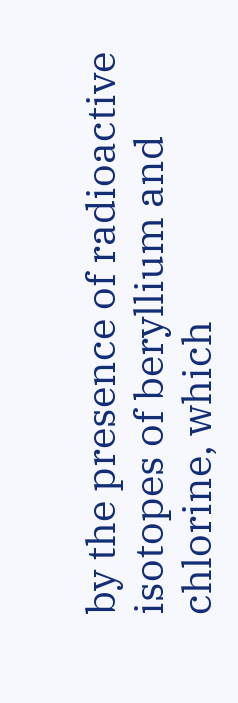by the presence of radioactive isotopes of beryllium and chlorine, which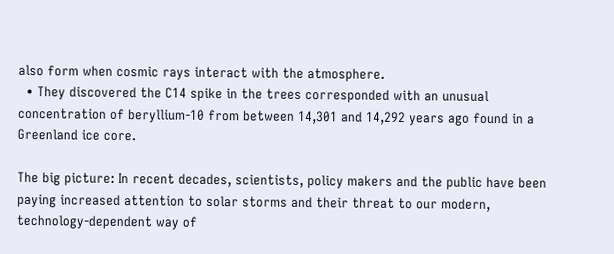also form when cosmic rays interact with the atmosphere.
  • They discovered the C14 spike in the trees corresponded with an unusual concentration of beryllium-10 from between 14,301 and 14,292 years ago found in a Greenland ice core.

The big picture: In recent decades, scientists, policy makers and the public have been paying increased attention to solar storms and their threat to our modern, technology-dependent way of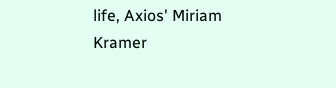life, Axios' Miriam Kramer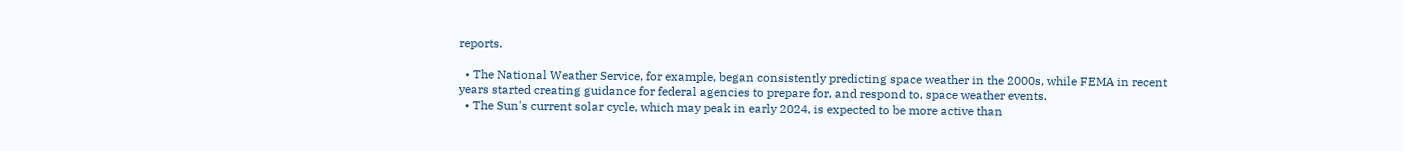reports.

  • The National Weather Service, for example, began consistently predicting space weather in the 2000s, while FEMA in recent years started creating guidance for federal agencies to prepare for, and respond to, space weather events.
  • The Sun's current solar cycle, which may peak in early 2024, is expected to be more active than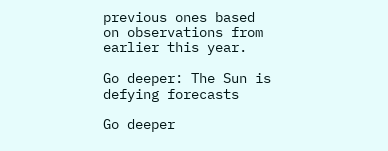previous ones based on observations from earlier this year.

Go deeper: The Sun is defying forecasts

Go deeper